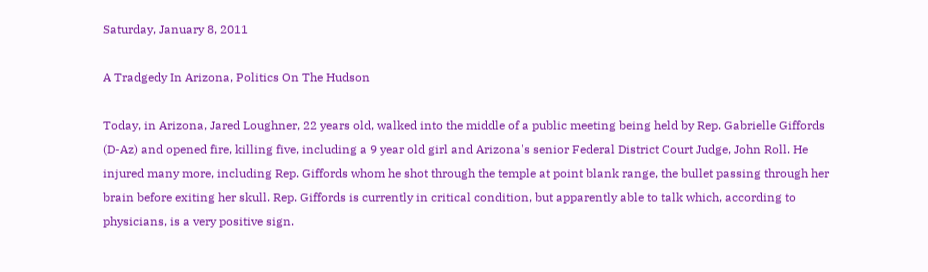Saturday, January 8, 2011

A Tradgedy In Arizona, Politics On The Hudson

Today, in Arizona, Jared Loughner, 22 years old, walked into the middle of a public meeting being held by Rep. Gabrielle Giffords (D-Az) and opened fire, killing five, including a 9 year old girl and Arizona's senior Federal District Court Judge, John Roll. He injured many more, including Rep. Giffords whom he shot through the temple at point blank range, the bullet passing through her brain before exiting her skull. Rep. Giffords is currently in critical condition, but apparently able to talk which, according to physicians, is a very positive sign.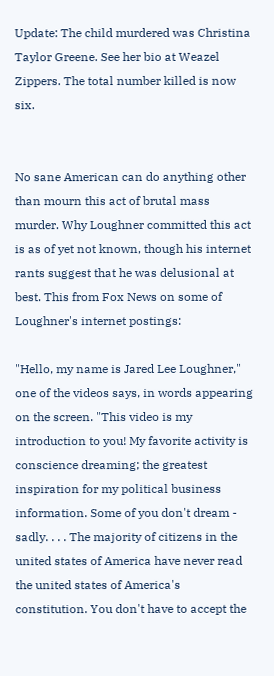Update: The child murdered was Christina Taylor Greene. See her bio at Weazel Zippers. The total number killed is now six.


No sane American can do anything other than mourn this act of brutal mass murder. Why Loughner committed this act is as of yet not known, though his internet rants suggest that he was delusional at best. This from Fox News on some of Loughner's internet postings:

"Hello, my name is Jared Lee Loughner," one of the videos says, in words appearing on the screen. "This video is my introduction to you! My favorite activity is conscience dreaming; the greatest inspiration for my political business information. Some of you don't dream - sadly. . . . The majority of citizens in the united states of America have never read the united states of America's constitution. You don't have to accept the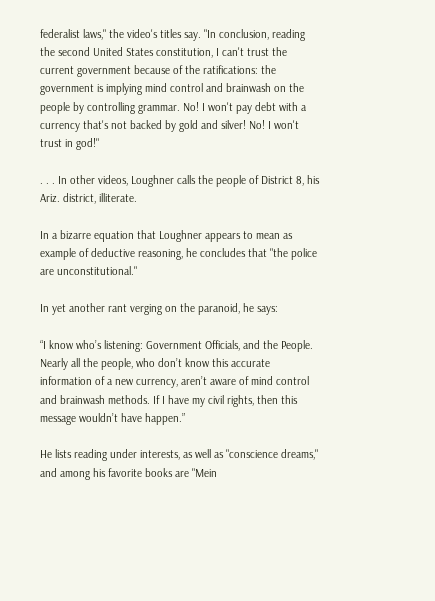federalist laws," the video's titles say. "In conclusion, reading the second United States constitution, I can't trust the current government because of the ratifications: the government is implying mind control and brainwash on the people by controlling grammar. No! I won't pay debt with a currency that's not backed by gold and silver! No! I won't trust in god!"

. . . In other videos, Loughner calls the people of District 8, his Ariz. district, illiterate.

In a bizarre equation that Loughner appears to mean as example of deductive reasoning, he concludes that "the police are unconstitutional."

In yet another rant verging on the paranoid, he says:

“I know who’s listening: Government Officials, and the People. Nearly all the people, who don’t know this accurate information of a new currency, aren’t aware of mind control and brainwash methods. If I have my civil rights, then this message wouldn’t have happen.”

He lists reading under interests, as well as "conscience dreams," and among his favorite books are "Mein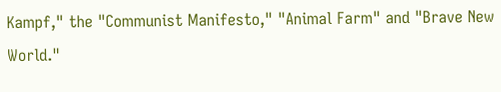Kampf," the "Communist Manifesto," "Animal Farm" and "Brave New World."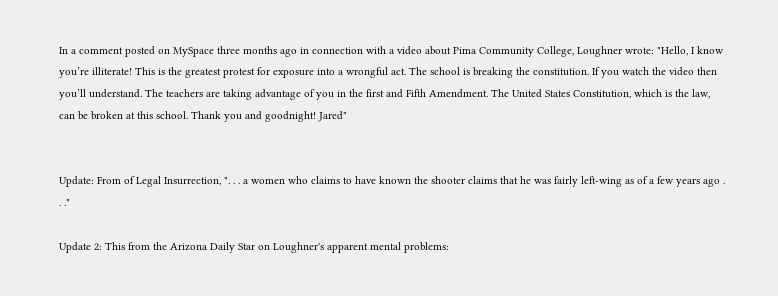In a comment posted on MySpace three months ago in connection with a video about Pima Community College, Loughner wrote: "Hello, I know you’re illiterate! This is the greatest protest for exposure into a wrongful act. The school is breaking the constitution. If you watch the video then you’ll understand. The teachers are taking advantage of you in the first and Fifth Amendment. The United States Constitution, which is the law, can be broken at this school. Thank you and goodnight! Jared"


Update: From of Legal Insurrection, ". . . a women who claims to have known the shooter claims that he was fairly left-wing as of a few years ago . . ."

Update 2: This from the Arizona Daily Star on Loughner's apparent mental problems: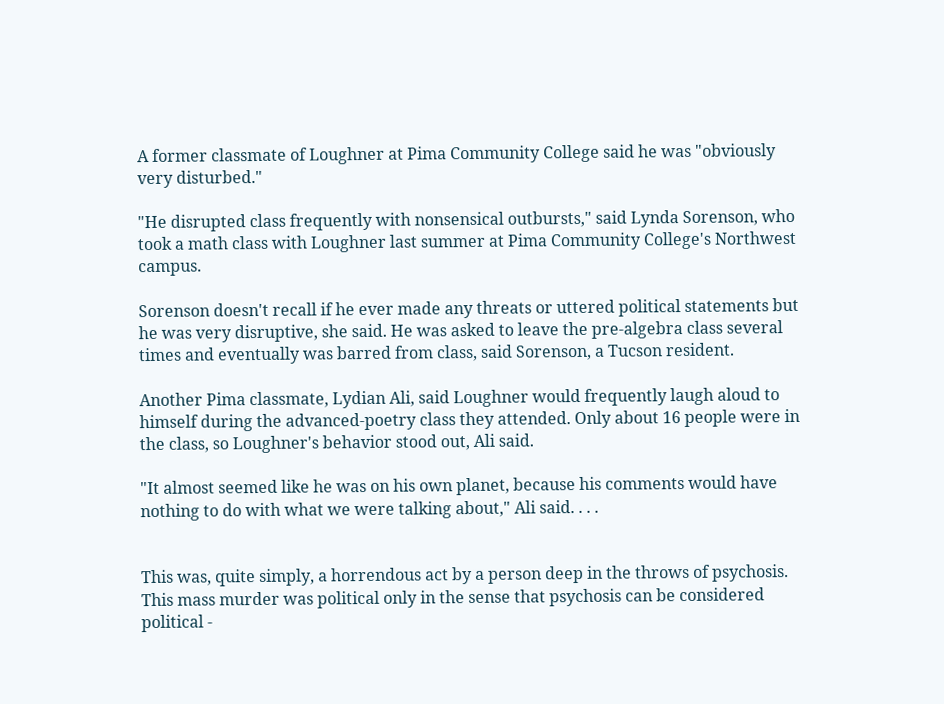A former classmate of Loughner at Pima Community College said he was "obviously very disturbed."

"He disrupted class frequently with nonsensical outbursts," said Lynda Sorenson, who took a math class with Loughner last summer at Pima Community College's Northwest campus.

Sorenson doesn't recall if he ever made any threats or uttered political statements but he was very disruptive, she said. He was asked to leave the pre-algebra class several times and eventually was barred from class, said Sorenson, a Tucson resident.

Another Pima classmate, Lydian Ali, said Loughner would frequently laugh aloud to himself during the advanced-poetry class they attended. Only about 16 people were in the class, so Loughner's behavior stood out, Ali said.

"It almost seemed like he was on his own planet, because his comments would have nothing to do with what we were talking about," Ali said. . . .


This was, quite simply, a horrendous act by a person deep in the throws of psychosis. This mass murder was political only in the sense that psychosis can be considered political -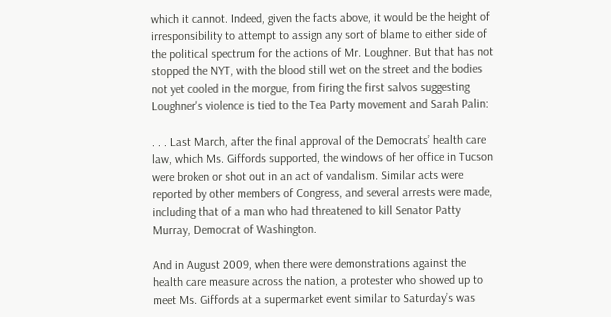which it cannot. Indeed, given the facts above, it would be the height of irresponsibility to attempt to assign any sort of blame to either side of the political spectrum for the actions of Mr. Loughner. But that has not stopped the NYT, with the blood still wet on the street and the bodies not yet cooled in the morgue, from firing the first salvos suggesting Loughner's violence is tied to the Tea Party movement and Sarah Palin:

. . . Last March, after the final approval of the Democrats’ health care law, which Ms. Giffords supported, the windows of her office in Tucson were broken or shot out in an act of vandalism. Similar acts were reported by other members of Congress, and several arrests were made, including that of a man who had threatened to kill Senator Patty Murray, Democrat of Washington.

And in August 2009, when there were demonstrations against the health care measure across the nation, a protester who showed up to meet Ms. Giffords at a supermarket event similar to Saturday’s was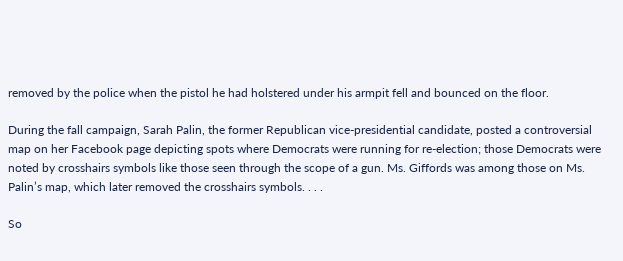removed by the police when the pistol he had holstered under his armpit fell and bounced on the floor.

During the fall campaign, Sarah Palin, the former Republican vice-presidential candidate, posted a controversial map on her Facebook page depicting spots where Democrats were running for re-election; those Democrats were noted by crosshairs symbols like those seen through the scope of a gun. Ms. Giffords was among those on Ms. Palin’s map, which later removed the crosshairs symbols. . . .

So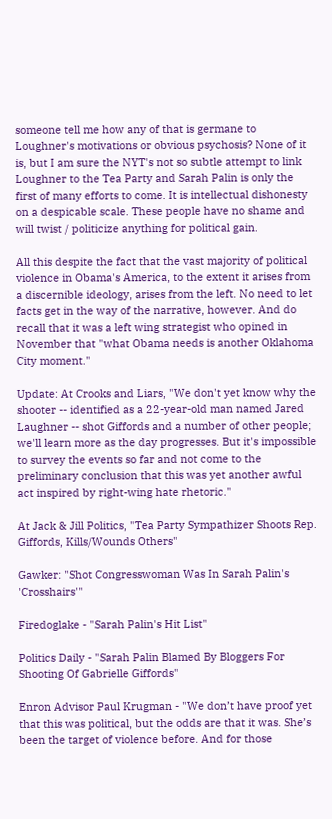someone tell me how any of that is germane to Loughner's motivations or obvious psychosis? None of it is, but I am sure the NYT's not so subtle attempt to link Loughner to the Tea Party and Sarah Palin is only the first of many efforts to come. It is intellectual dishonesty on a despicable scale. These people have no shame and will twist / politicize anything for political gain.

All this despite the fact that the vast majority of political violence in Obama's America, to the extent it arises from a discernible ideology, arises from the left. No need to let facts get in the way of the narrative, however. And do recall that it was a left wing strategist who opined in November that "what Obama needs is another Oklahoma City moment."

Update: At Crooks and Liars, "We don't yet know why the shooter -- identified as a 22-year-old man named Jared Laughner -- shot Giffords and a number of other people; we'll learn more as the day progresses. But it's impossible to survey the events so far and not come to the preliminary conclusion that this was yet another awful act inspired by right-wing hate rhetoric."

At Jack & Jill Politics, "Tea Party Sympathizer Shoots Rep. Giffords, Kills/Wounds Others"

Gawker: "Shot Congresswoman Was In Sarah Palin's 'Crosshairs'"

Firedoglake - "Sarah Palin's Hit List"

Politics Daily - "Sarah Palin Blamed By Bloggers For Shooting Of Gabrielle Giffords"

Enron Advisor Paul Krugman - "We don’t have proof yet that this was political, but the odds are that it was. She’s been the target of violence before. And for those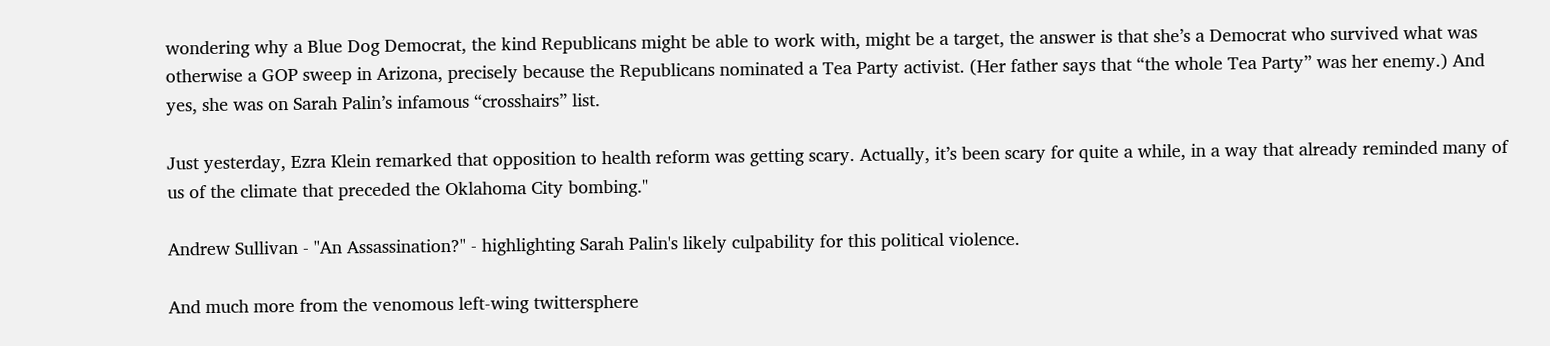wondering why a Blue Dog Democrat, the kind Republicans might be able to work with, might be a target, the answer is that she’s a Democrat who survived what was otherwise a GOP sweep in Arizona, precisely because the Republicans nominated a Tea Party activist. (Her father says that “the whole Tea Party” was her enemy.) And yes, she was on Sarah Palin’s infamous “crosshairs” list.

Just yesterday, Ezra Klein remarked that opposition to health reform was getting scary. Actually, it’s been scary for quite a while, in a way that already reminded many of us of the climate that preceded the Oklahoma City bombing."

Andrew Sullivan - "An Assassination?" - highlighting Sarah Palin's likely culpability for this political violence.

And much more from the venomous left-wing twittersphere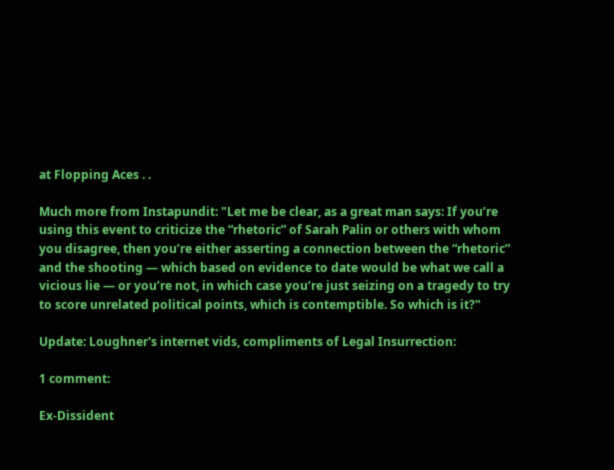at Flopping Aces . .

Much more from Instapundit: "Let me be clear, as a great man says: If you’re using this event to criticize the “rhetoric” of Sarah Palin or others with whom you disagree, then you’re either asserting a connection between the “rhetoric” and the shooting — which based on evidence to date would be what we call a vicious lie — or you’re not, in which case you’re just seizing on a tragedy to try to score unrelated political points, which is contemptible. So which is it?"

Update: Loughner's internet vids, compliments of Legal Insurrection:

1 comment:

Ex-Dissident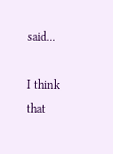said...

I think that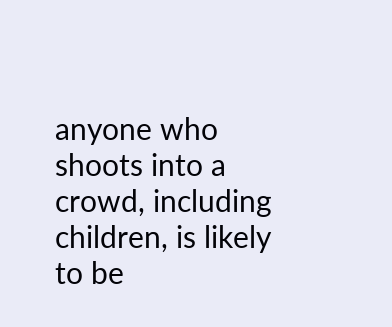anyone who shoots into a crowd, including children, is likely to be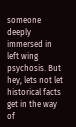someone deeply immersed in left wing psychosis. But hey, lets not let historical facts get in the way of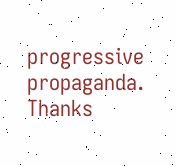progressive propaganda. Thanks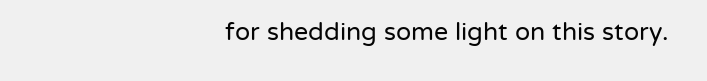for shedding some light on this story.